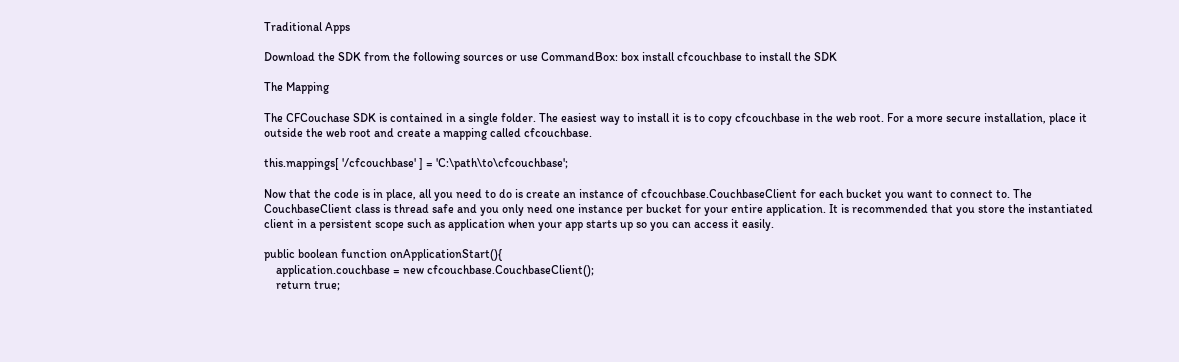Traditional Apps

Download the SDK from the following sources or use CommandBox: box install cfcouchbase to install the SDK

The Mapping

The CFCouchase SDK is contained in a single folder. The easiest way to install it is to copy cfcouchbase in the web root. For a more secure installation, place it outside the web root and create a mapping called cfcouchbase.

this.mappings[ '/cfcouchbase' ] = 'C:\path\to\cfcouchbase';

Now that the code is in place, all you need to do is create an instance of cfcouchbase.CouchbaseClient for each bucket you want to connect to. The CouchbaseClient class is thread safe and you only need one instance per bucket for your entire application. It is recommended that you store the instantiated client in a persistent scope such as application when your app starts up so you can access it easily.

public boolean function onApplicationStart(){
    application.couchbase = new cfcouchbase.CouchbaseClient();
    return true;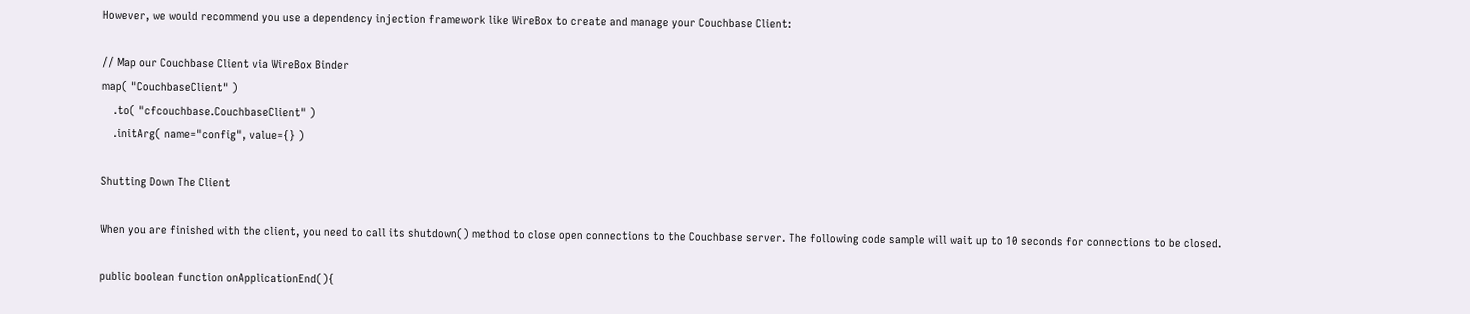However, we would recommend you use a dependency injection framework like WireBox to create and manage your Couchbase Client:

// Map our Couchbase Client via WireBox Binder
map( "CouchbaseClient" )
    .to( "cfcouchbase.CouchbaseClient" )
    .initArg( name="config", value={} )

Shutting Down The Client

When you are finished with the client, you need to call its shutdown() method to close open connections to the Couchbase server. The following code sample will wait up to 10 seconds for connections to be closed.

public boolean function onApplicationEnd(){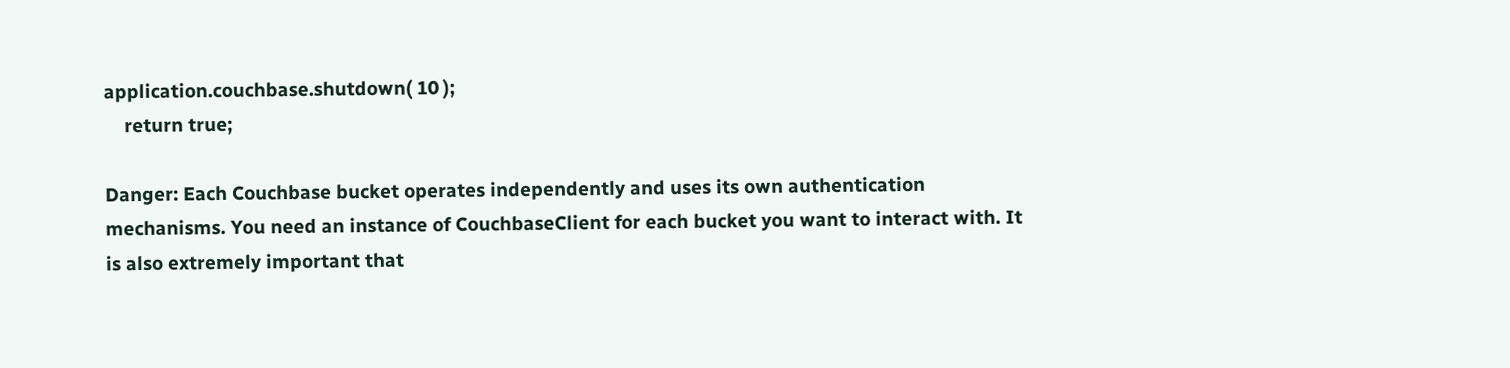application.couchbase.shutdown( 10 );
    return true;

Danger: Each Couchbase bucket operates independently and uses its own authentication mechanisms. You need an instance of CouchbaseClient for each bucket you want to interact with. It is also extremely important that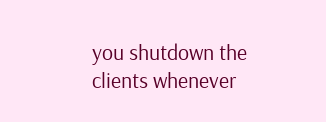you shutdown the clients whenever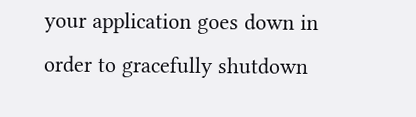your application goes down in order to gracefully shutdown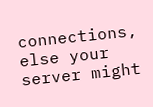connections, else your server might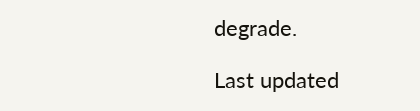degrade.

Last updated